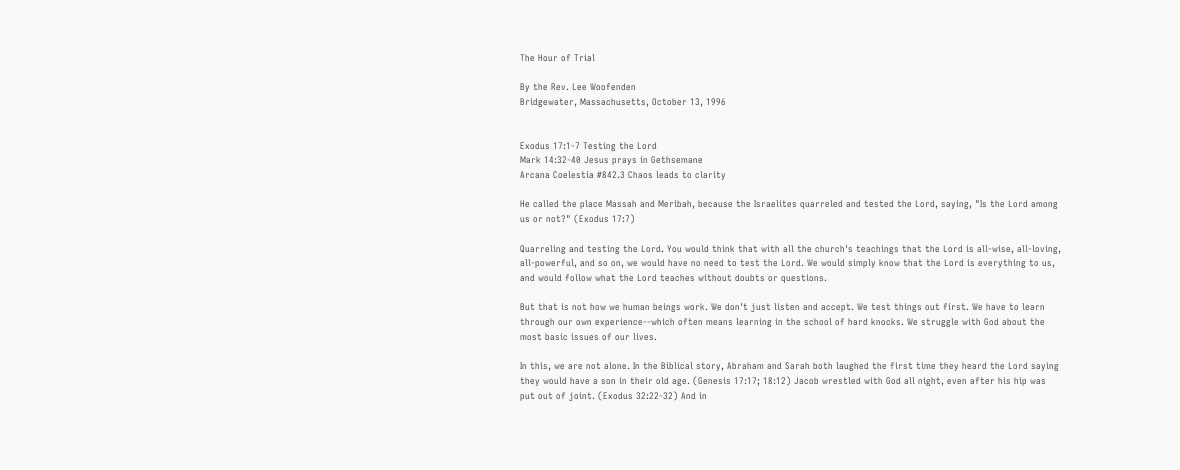The Hour of Trial

By the Rev. Lee Woofenden
Bridgewater, Massachusetts, October 13, 1996


Exodus 17:1-7 Testing the Lord
Mark 14:32-40 Jesus prays in Gethsemane
Arcana Coelestia #842.3 Chaos leads to clarity

He called the place Massah and Meribah, because the Israelites quarreled and tested the Lord, saying, "Is the Lord among us or not?" (Exodus 17:7)

Quarreling and testing the Lord. You would think that with all the church's teachings that the Lord is all-wise, all-loving, all-powerful, and so on, we would have no need to test the Lord. We would simply know that the Lord is everything to us, and would follow what the Lord teaches without doubts or questions.

But that is not how we human beings work. We don't just listen and accept. We test things out first. We have to learn through our own experience--which often means learning in the school of hard knocks. We struggle with God about the most basic issues of our lives.

In this, we are not alone. In the Biblical story, Abraham and Sarah both laughed the first time they heard the Lord saying they would have a son in their old age. (Genesis 17:17; 18:12) Jacob wrestled with God all night, even after his hip was put out of joint. (Exodus 32:22-32) And in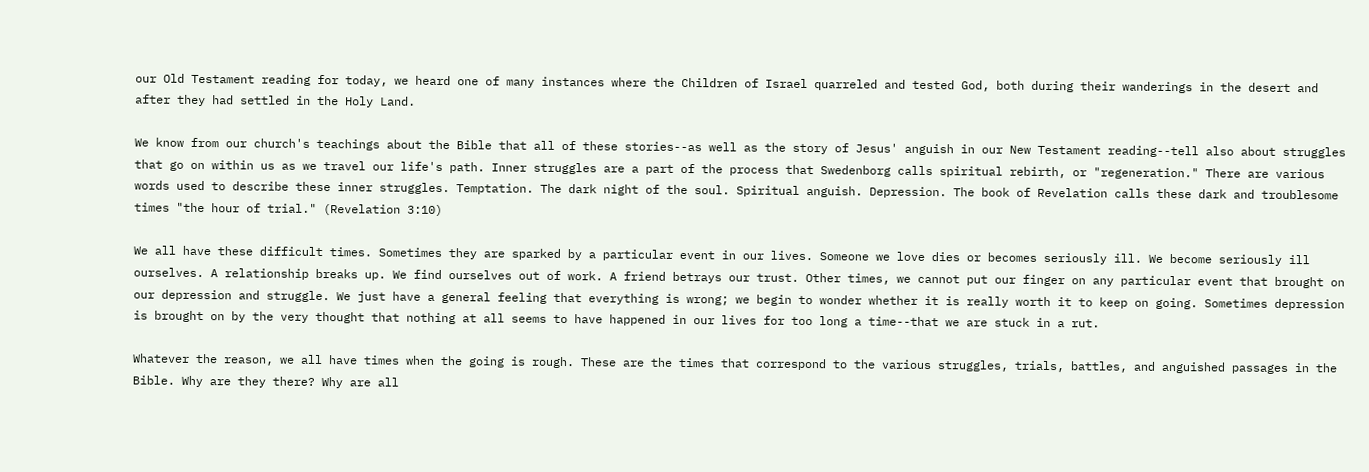our Old Testament reading for today, we heard one of many instances where the Children of Israel quarreled and tested God, both during their wanderings in the desert and after they had settled in the Holy Land.

We know from our church's teachings about the Bible that all of these stories--as well as the story of Jesus' anguish in our New Testament reading--tell also about struggles that go on within us as we travel our life's path. Inner struggles are a part of the process that Swedenborg calls spiritual rebirth, or "regeneration." There are various words used to describe these inner struggles. Temptation. The dark night of the soul. Spiritual anguish. Depression. The book of Revelation calls these dark and troublesome times "the hour of trial." (Revelation 3:10)

We all have these difficult times. Sometimes they are sparked by a particular event in our lives. Someone we love dies or becomes seriously ill. We become seriously ill ourselves. A relationship breaks up. We find ourselves out of work. A friend betrays our trust. Other times, we cannot put our finger on any particular event that brought on our depression and struggle. We just have a general feeling that everything is wrong; we begin to wonder whether it is really worth it to keep on going. Sometimes depression is brought on by the very thought that nothing at all seems to have happened in our lives for too long a time--that we are stuck in a rut.

Whatever the reason, we all have times when the going is rough. These are the times that correspond to the various struggles, trials, battles, and anguished passages in the Bible. Why are they there? Why are all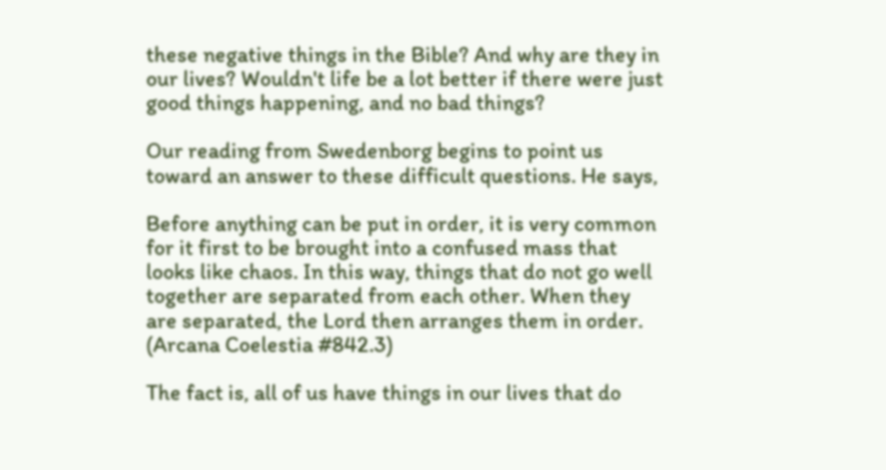these negative things in the Bible? And why are they in our lives? Wouldn't life be a lot better if there were just good things happening, and no bad things?

Our reading from Swedenborg begins to point us toward an answer to these difficult questions. He says,

Before anything can be put in order, it is very common for it first to be brought into a confused mass that looks like chaos. In this way, things that do not go well together are separated from each other. When they are separated, the Lord then arranges them in order. (Arcana Coelestia #842.3)

The fact is, all of us have things in our lives that do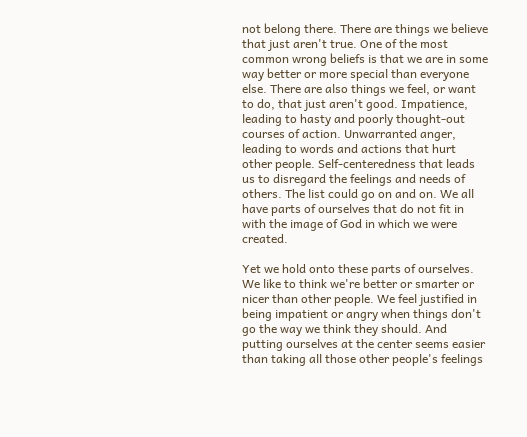not belong there. There are things we believe that just aren't true. One of the most common wrong beliefs is that we are in some way better or more special than everyone else. There are also things we feel, or want to do, that just aren't good. Impatience, leading to hasty and poorly thought-out courses of action. Unwarranted anger, leading to words and actions that hurt other people. Self-centeredness that leads us to disregard the feelings and needs of others. The list could go on and on. We all have parts of ourselves that do not fit in with the image of God in which we were created.

Yet we hold onto these parts of ourselves. We like to think we're better or smarter or nicer than other people. We feel justified in being impatient or angry when things don't go the way we think they should. And putting ourselves at the center seems easier than taking all those other people's feelings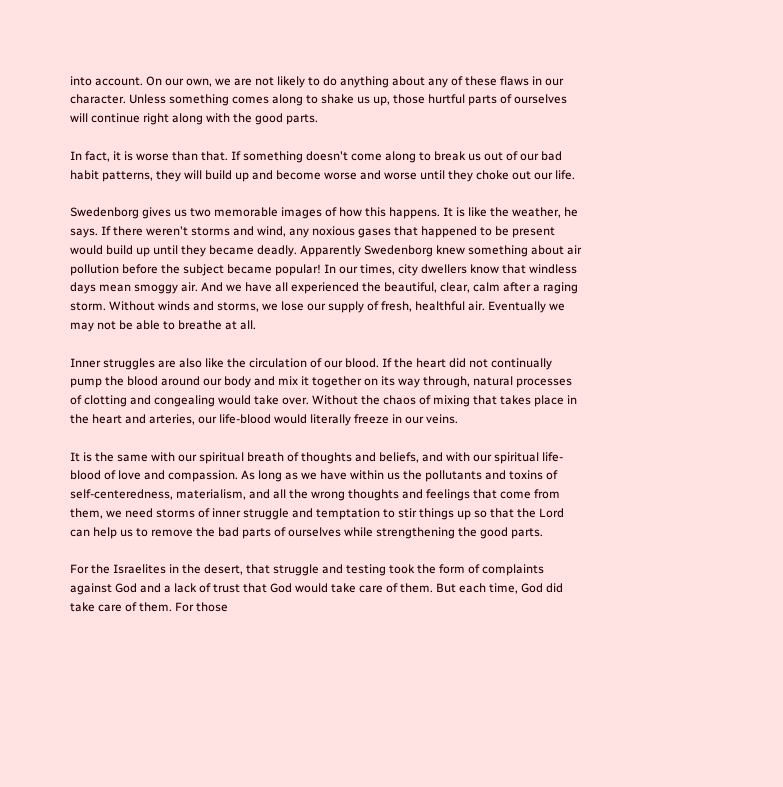into account. On our own, we are not likely to do anything about any of these flaws in our character. Unless something comes along to shake us up, those hurtful parts of ourselves will continue right along with the good parts.

In fact, it is worse than that. If something doesn't come along to break us out of our bad habit patterns, they will build up and become worse and worse until they choke out our life.

Swedenborg gives us two memorable images of how this happens. It is like the weather, he says. If there weren't storms and wind, any noxious gases that happened to be present would build up until they became deadly. Apparently Swedenborg knew something about air pollution before the subject became popular! In our times, city dwellers know that windless days mean smoggy air. And we have all experienced the beautiful, clear, calm after a raging storm. Without winds and storms, we lose our supply of fresh, healthful air. Eventually we may not be able to breathe at all.

Inner struggles are also like the circulation of our blood. If the heart did not continually pump the blood around our body and mix it together on its way through, natural processes of clotting and congealing would take over. Without the chaos of mixing that takes place in the heart and arteries, our life-blood would literally freeze in our veins.

It is the same with our spiritual breath of thoughts and beliefs, and with our spiritual life-blood of love and compassion. As long as we have within us the pollutants and toxins of self-centeredness, materialism, and all the wrong thoughts and feelings that come from them, we need storms of inner struggle and temptation to stir things up so that the Lord can help us to remove the bad parts of ourselves while strengthening the good parts.

For the Israelites in the desert, that struggle and testing took the form of complaints against God and a lack of trust that God would take care of them. But each time, God did take care of them. For those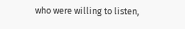who were willing to listen,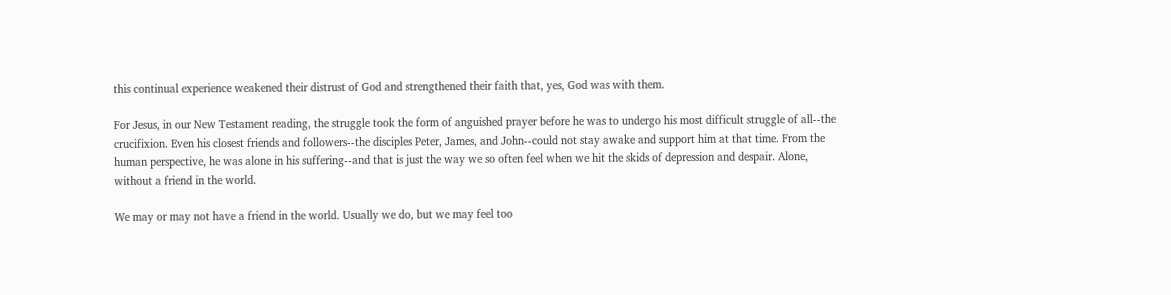this continual experience weakened their distrust of God and strengthened their faith that, yes, God was with them.

For Jesus, in our New Testament reading, the struggle took the form of anguished prayer before he was to undergo his most difficult struggle of all--the crucifixion. Even his closest friends and followers--the disciples Peter, James, and John--could not stay awake and support him at that time. From the human perspective, he was alone in his suffering--and that is just the way we so often feel when we hit the skids of depression and despair. Alone, without a friend in the world.

We may or may not have a friend in the world. Usually we do, but we may feel too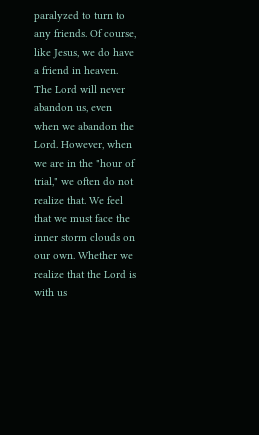paralyzed to turn to any friends. Of course, like Jesus, we do have a friend in heaven. The Lord will never abandon us, even when we abandon the Lord. However, when we are in the "hour of trial," we often do not realize that. We feel that we must face the inner storm clouds on our own. Whether we realize that the Lord is with us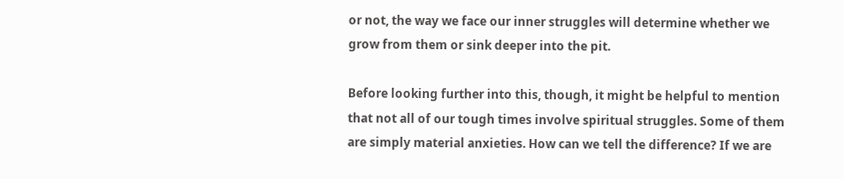or not, the way we face our inner struggles will determine whether we grow from them or sink deeper into the pit.

Before looking further into this, though, it might be helpful to mention that not all of our tough times involve spiritual struggles. Some of them are simply material anxieties. How can we tell the difference? If we are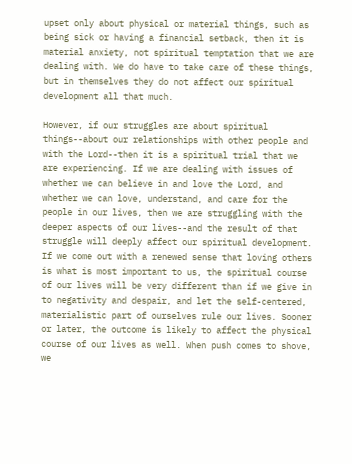upset only about physical or material things, such as being sick or having a financial setback, then it is material anxiety, not spiritual temptation that we are dealing with. We do have to take care of these things, but in themselves they do not affect our spiritual development all that much.

However, if our struggles are about spiritual things--about our relationships with other people and with the Lord--then it is a spiritual trial that we are experiencing. If we are dealing with issues of whether we can believe in and love the Lord, and whether we can love, understand, and care for the people in our lives, then we are struggling with the deeper aspects of our lives--and the result of that struggle will deeply affect our spiritual development. If we come out with a renewed sense that loving others is what is most important to us, the spiritual course of our lives will be very different than if we give in to negativity and despair, and let the self-centered, materialistic part of ourselves rule our lives. Sooner or later, the outcome is likely to affect the physical course of our lives as well. When push comes to shove, we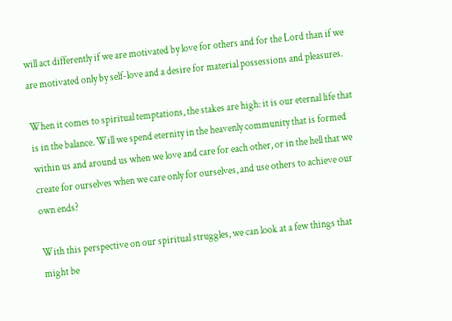will act differently if we are motivated by love for others and for the Lord than if we are motivated only by self-love and a desire for material possessions and pleasures.

When it comes to spiritual temptations, the stakes are high: it is our eternal life that is in the balance. Will we spend eternity in the heavenly community that is formed within us and around us when we love and care for each other, or in the hell that we create for ourselves when we care only for ourselves, and use others to achieve our own ends?

With this perspective on our spiritual struggles, we can look at a few things that might be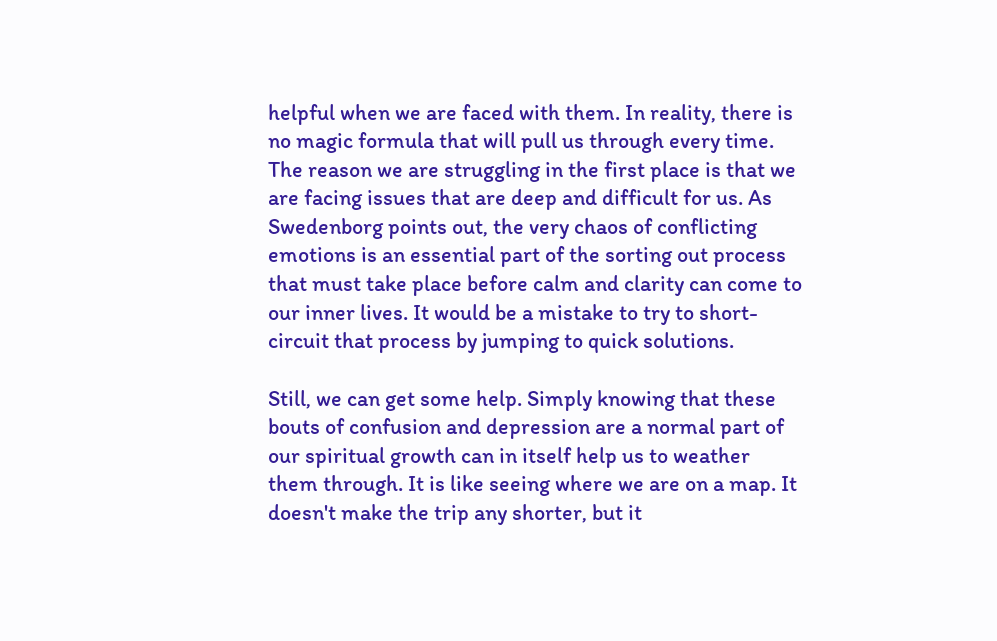helpful when we are faced with them. In reality, there is no magic formula that will pull us through every time. The reason we are struggling in the first place is that we are facing issues that are deep and difficult for us. As Swedenborg points out, the very chaos of conflicting emotions is an essential part of the sorting out process that must take place before calm and clarity can come to our inner lives. It would be a mistake to try to short-circuit that process by jumping to quick solutions.

Still, we can get some help. Simply knowing that these bouts of confusion and depression are a normal part of our spiritual growth can in itself help us to weather them through. It is like seeing where we are on a map. It doesn't make the trip any shorter, but it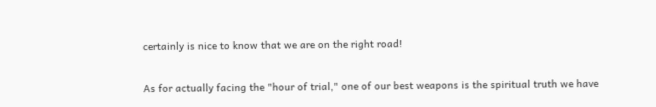certainly is nice to know that we are on the right road!

As for actually facing the "hour of trial," one of our best weapons is the spiritual truth we have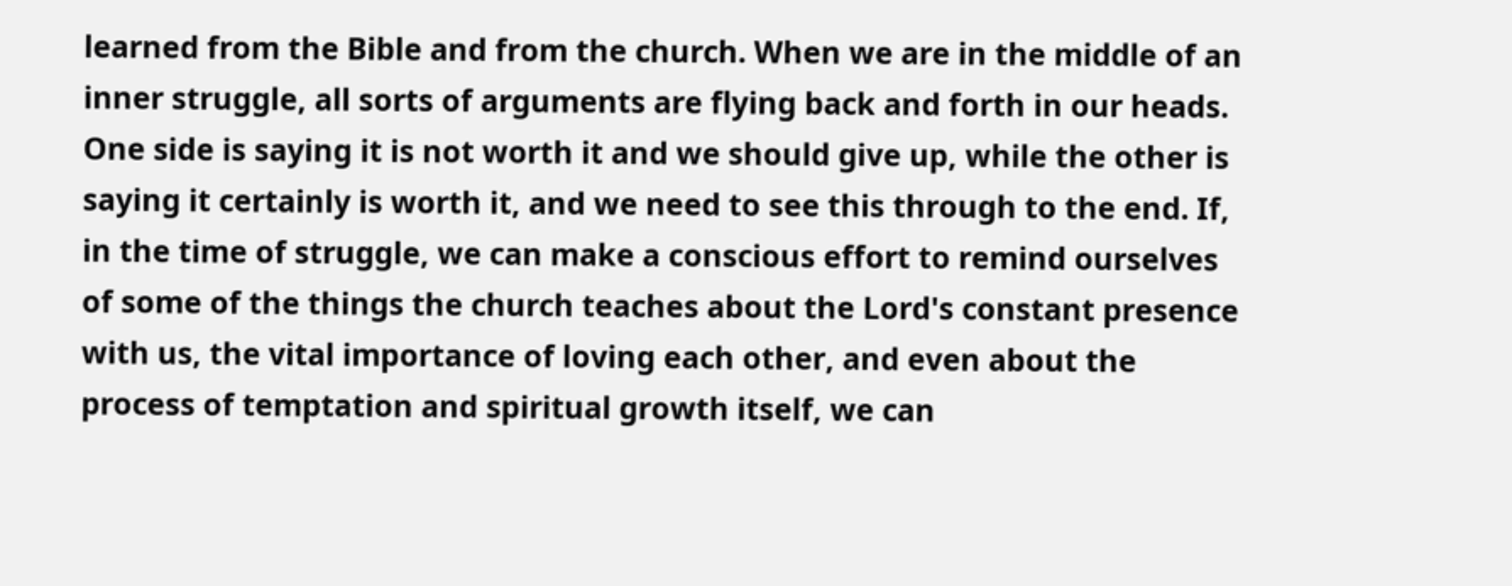learned from the Bible and from the church. When we are in the middle of an inner struggle, all sorts of arguments are flying back and forth in our heads. One side is saying it is not worth it and we should give up, while the other is saying it certainly is worth it, and we need to see this through to the end. If, in the time of struggle, we can make a conscious effort to remind ourselves of some of the things the church teaches about the Lord's constant presence with us, the vital importance of loving each other, and even about the process of temptation and spiritual growth itself, we can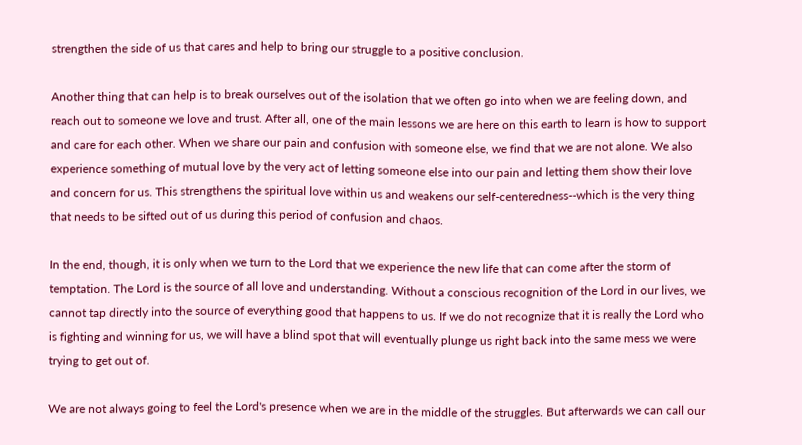strengthen the side of us that cares and help to bring our struggle to a positive conclusion.

Another thing that can help is to break ourselves out of the isolation that we often go into when we are feeling down, and reach out to someone we love and trust. After all, one of the main lessons we are here on this earth to learn is how to support and care for each other. When we share our pain and confusion with someone else, we find that we are not alone. We also experience something of mutual love by the very act of letting someone else into our pain and letting them show their love and concern for us. This strengthens the spiritual love within us and weakens our self-centeredness--which is the very thing that needs to be sifted out of us during this period of confusion and chaos.

In the end, though, it is only when we turn to the Lord that we experience the new life that can come after the storm of temptation. The Lord is the source of all love and understanding. Without a conscious recognition of the Lord in our lives, we cannot tap directly into the source of everything good that happens to us. If we do not recognize that it is really the Lord who is fighting and winning for us, we will have a blind spot that will eventually plunge us right back into the same mess we were trying to get out of.

We are not always going to feel the Lord's presence when we are in the middle of the struggles. But afterwards we can call our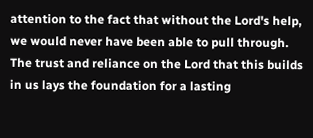attention to the fact that without the Lord's help, we would never have been able to pull through. The trust and reliance on the Lord that this builds in us lays the foundation for a lasting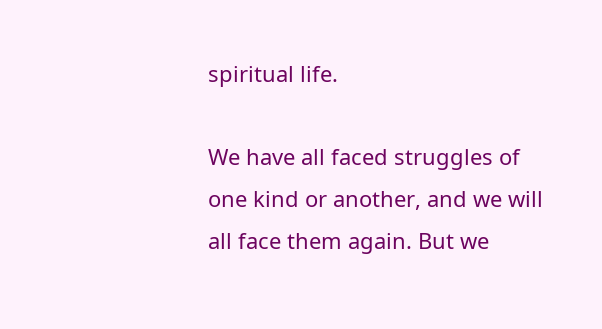spiritual life.

We have all faced struggles of one kind or another, and we will all face them again. But we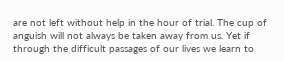are not left without help in the hour of trial. The cup of anguish will not always be taken away from us. Yet if through the difficult passages of our lives we learn to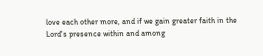love each other more, and if we gain greater faith in the Lord's presence within and among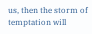us, then the storm of temptation will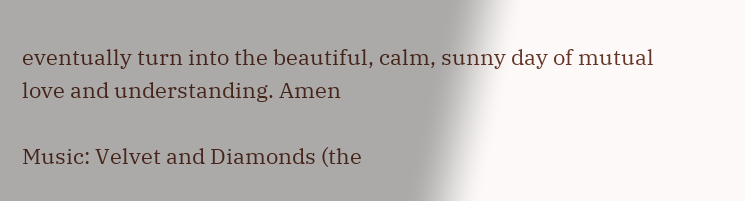eventually turn into the beautiful, calm, sunny day of mutual love and understanding. Amen

Music: Velvet and Diamonds (the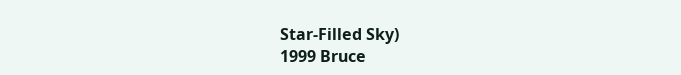Star-Filled Sky)
1999 Bruce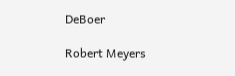DeBoer

Robert Meyers